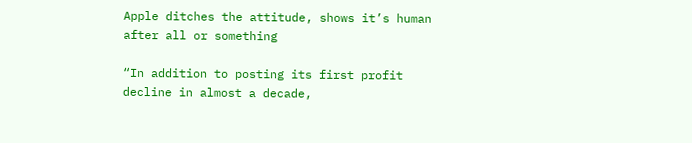Apple ditches the attitude, shows it’s human after all or something

“In addition to posting its first profit decline in almost a decade,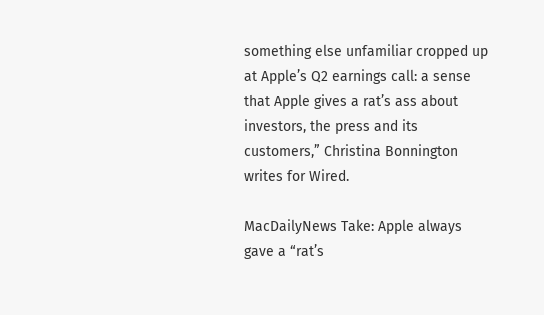something else unfamiliar cropped up at Apple’s Q2 earnings call: a sense that Apple gives a rat’s ass about investors, the press and its customers,” Christina Bonnington writes for Wired.

MacDailyNews Take: Apple always gave a “rat’s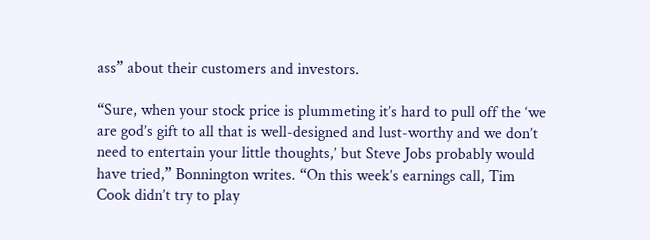ass” about their customers and investors.

“Sure, when your stock price is plummeting it’s hard to pull off the ‘we are god’s gift to all that is well-designed and lust-worthy and we don’t need to entertain your little thoughts,’ but Steve Jobs probably would have tried,” Bonnington writes. “On this week’s earnings call, Tim Cook didn’t try to play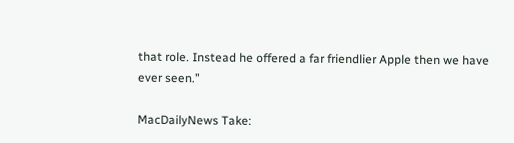that role. Instead he offered a far friendlier Apple then we have ever seen.”

MacDailyNews Take: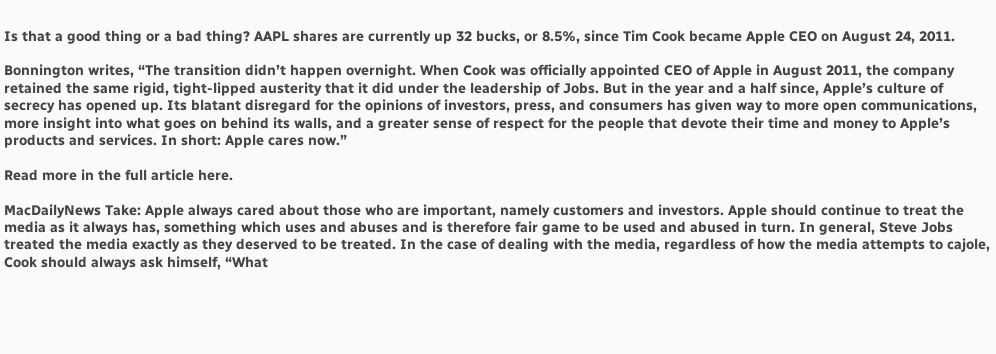Is that a good thing or a bad thing? AAPL shares are currently up 32 bucks, or 8.5%, since Tim Cook became Apple CEO on August 24, 2011.

Bonnington writes, “The transition didn’t happen overnight. When Cook was officially appointed CEO of Apple in August 2011, the company retained the same rigid, tight-lipped austerity that it did under the leadership of Jobs. But in the year and a half since, Apple’s culture of secrecy has opened up. Its blatant disregard for the opinions of investors, press, and consumers has given way to more open communications, more insight into what goes on behind its walls, and a greater sense of respect for the people that devote their time and money to Apple’s products and services. In short: Apple cares now.”

Read more in the full article here.

MacDailyNews Take: Apple always cared about those who are important, namely customers and investors. Apple should continue to treat the media as it always has, something which uses and abuses and is therefore fair game to be used and abused in turn. In general, Steve Jobs treated the media exactly as they deserved to be treated. In the case of dealing with the media, regardless of how the media attempts to cajole, Cook should always ask himself, “What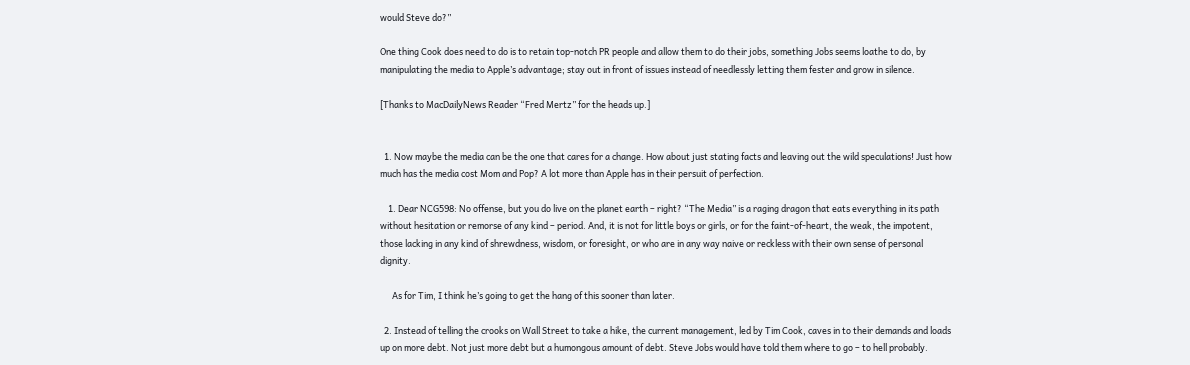would Steve do?”

One thing Cook does need to do is to retain top-notch PR people and allow them to do their jobs, something Jobs seems loathe to do, by manipulating the media to Apple’s advantage; stay out in front of issues instead of needlessly letting them fester and grow in silence.

[Thanks to MacDailyNews Reader “Fred Mertz” for the heads up.]


  1. Now maybe the media can be the one that cares for a change. How about just stating facts and leaving out the wild speculations! Just how much has the media cost Mom and Pop? A lot more than Apple has in their persuit of perfection.

    1. Dear NCG598: No offense, but you do live on the planet earth – right? “The Media” is a raging dragon that eats everything in its path without hesitation or remorse of any kind – period. And, it is not for little boys or girls, or for the faint-of-heart, the weak, the impotent, those lacking in any kind of shrewdness, wisdom, or foresight, or who are in any way naive or reckless with their own sense of personal dignity.

      As for Tim, I think he’s going to get the hang of this sooner than later.

  2. Instead of telling the crooks on Wall Street to take a hike, the current management, led by Tim Cook, caves in to their demands and loads up on more debt. Not just more debt but a humongous amount of debt. Steve Jobs would have told them where to go – to hell probably.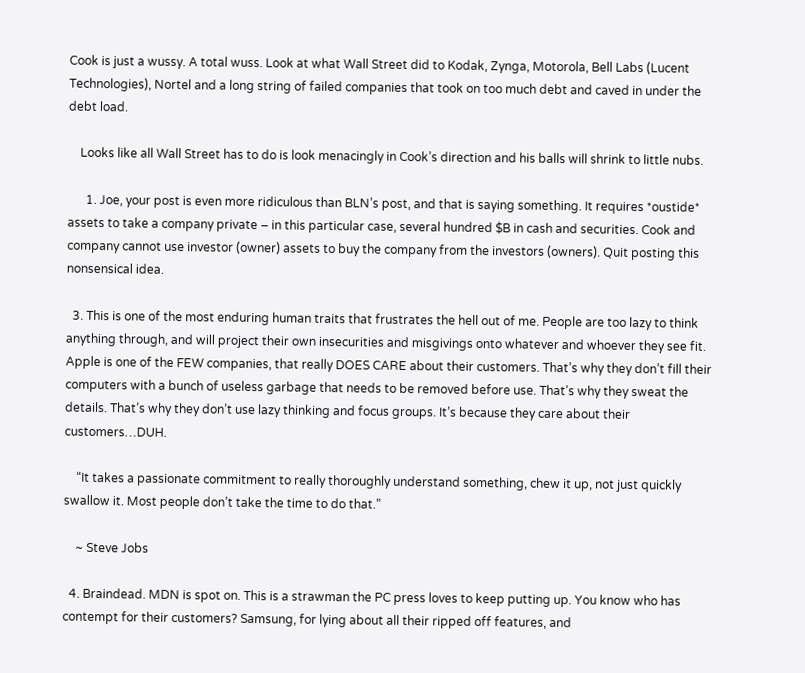Cook is just a wussy. A total wuss. Look at what Wall Street did to Kodak, Zynga, Motorola, Bell Labs (Lucent Technologies), Nortel and a long string of failed companies that took on too much debt and caved in under the debt load.

    Looks like all Wall Street has to do is look menacingly in Cook’s direction and his balls will shrink to little nubs.

      1. Joe, your post is even more ridiculous than BLN’s post, and that is saying something. It requires *oustide* assets to take a company private – in this particular case, several hundred $B in cash and securities. Cook and company cannot use investor (owner) assets to buy the company from the investors (owners). Quit posting this nonsensical idea.

  3. This is one of the most enduring human traits that frustrates the hell out of me. People are too lazy to think anything through, and will project their own insecurities and misgivings onto whatever and whoever they see fit. Apple is one of the FEW companies, that really DOES CARE about their customers. That’s why they don’t fill their computers with a bunch of useless garbage that needs to be removed before use. That’s why they sweat the details. That’s why they don’t use lazy thinking and focus groups. It’s because they care about their customers…DUH.

    “It takes a passionate commitment to really thoroughly understand something, chew it up, not just quickly swallow it. Most people don’t take the time to do that.”

    ~ Steve Jobs

  4. Braindead. MDN is spot on. This is a strawman the PC press loves to keep putting up. You know who has contempt for their customers? Samsung, for lying about all their ripped off features, and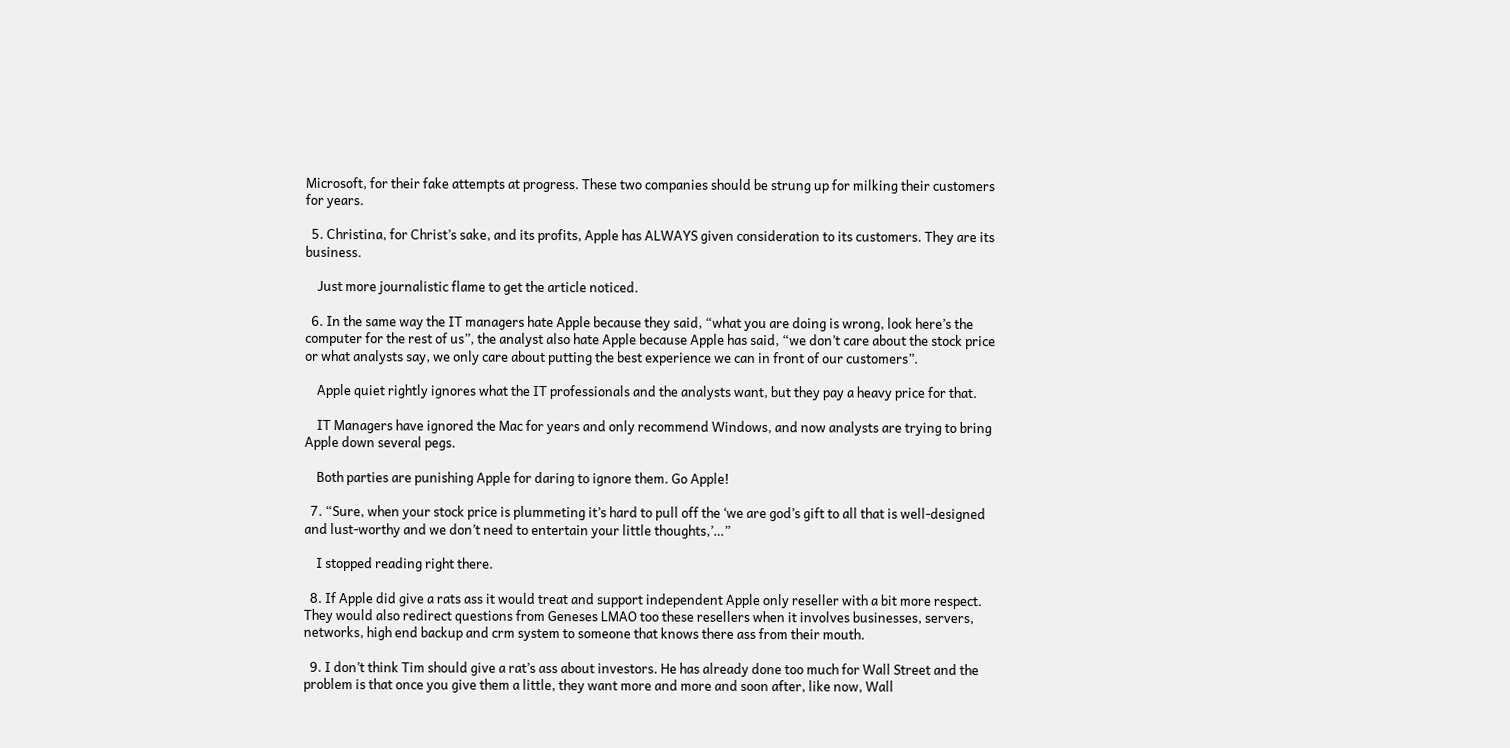Microsoft, for their fake attempts at progress. These two companies should be strung up for milking their customers for years.

  5. Christina, for Christ’s sake, and its profits, Apple has ALWAYS given consideration to its customers. They are its business.

    Just more journalistic flame to get the article noticed.

  6. In the same way the IT managers hate Apple because they said, “what you are doing is wrong, look here’s the computer for the rest of us”, the analyst also hate Apple because Apple has said, “we don’t care about the stock price or what analysts say, we only care about putting the best experience we can in front of our customers”.

    Apple quiet rightly ignores what the IT professionals and the analysts want, but they pay a heavy price for that.

    IT Managers have ignored the Mac for years and only recommend Windows, and now analysts are trying to bring Apple down several pegs.

    Both parties are punishing Apple for daring to ignore them. Go Apple!

  7. “Sure, when your stock price is plummeting it’s hard to pull off the ‘we are god’s gift to all that is well-designed and lust-worthy and we don’t need to entertain your little thoughts,’…”

    I stopped reading right there.

  8. If Apple did give a rats ass it would treat and support independent Apple only reseller with a bit more respect. They would also redirect questions from Geneses LMAO too these resellers when it involves businesses, servers, networks, high end backup and crm system to someone that knows there ass from their mouth.

  9. I don’t think Tim should give a rat’s ass about investors. He has already done too much for Wall Street and the problem is that once you give them a little, they want more and more and soon after, like now, Wall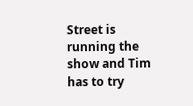Street is running the show and Tim has to try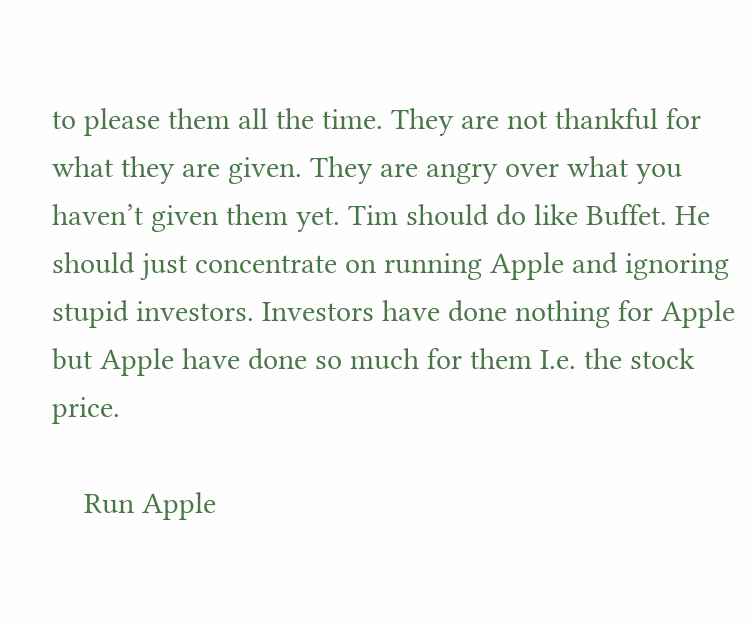to please them all the time. They are not thankful for what they are given. They are angry over what you haven’t given them yet. Tim should do like Buffet. He should just concentrate on running Apple and ignoring stupid investors. Investors have done nothing for Apple but Apple have done so much for them I.e. the stock price.

    Run Apple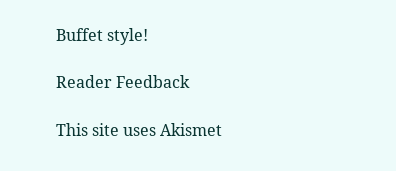Buffet style!

Reader Feedback

This site uses Akismet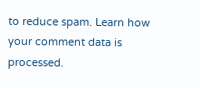to reduce spam. Learn how your comment data is processed.